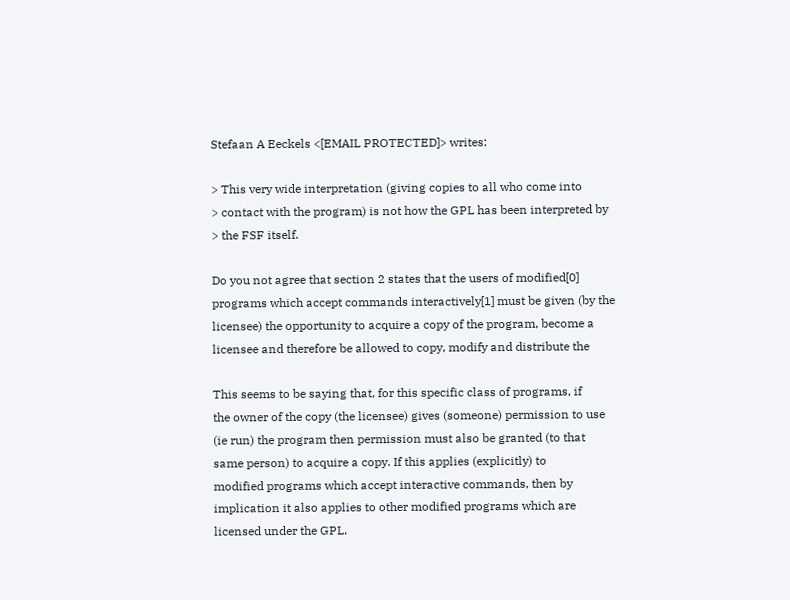Stefaan A Eeckels <[EMAIL PROTECTED]> writes:

> This very wide interpretation (giving copies to all who come into
> contact with the program) is not how the GPL has been interpreted by
> the FSF itself.

Do you not agree that section 2 states that the users of modified[0]
programs which accept commands interactively[1] must be given (by the
licensee) the opportunity to acquire a copy of the program, become a
licensee and therefore be allowed to copy, modify and distribute the

This seems to be saying that, for this specific class of programs, if
the owner of the copy (the licensee) gives (someone) permission to use
(ie run) the program then permission must also be granted (to that
same person) to acquire a copy. If this applies (explicitly) to
modified programs which accept interactive commands, then by
implication it also applies to other modified programs which are
licensed under the GPL.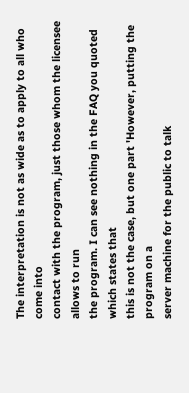The interpretation is not as wide as to apply to all who come into
contact with the program, just those whom the licensee allows to run
the program. I can see nothing in the FAQ you quoted which states that
this is not the case, but one part 'However, putting the program on a
server machine for the public to talk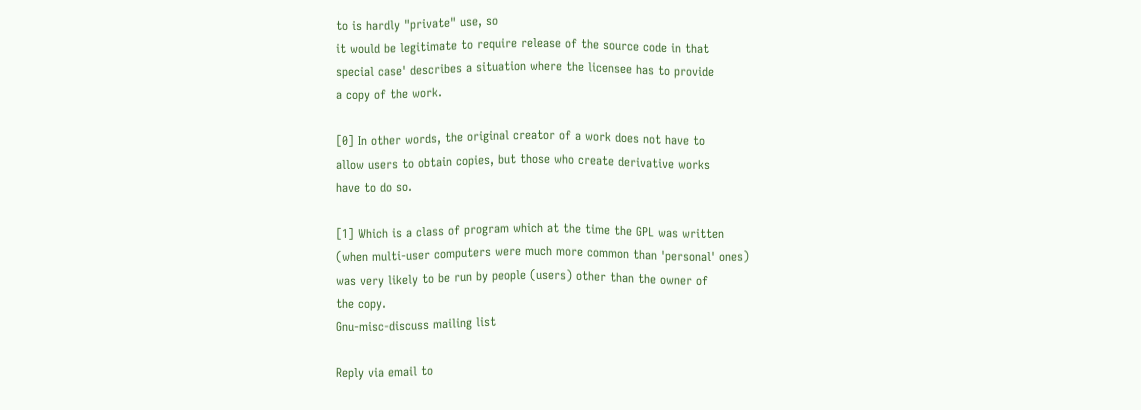to is hardly "private" use, so
it would be legitimate to require release of the source code in that
special case' describes a situation where the licensee has to provide
a copy of the work.

[0] In other words, the original creator of a work does not have to
allow users to obtain copies, but those who create derivative works
have to do so.

[1] Which is a class of program which at the time the GPL was written
(when multi-user computers were much more common than 'personal' ones)
was very likely to be run by people (users) other than the owner of
the copy.
Gnu-misc-discuss mailing list

Reply via email to